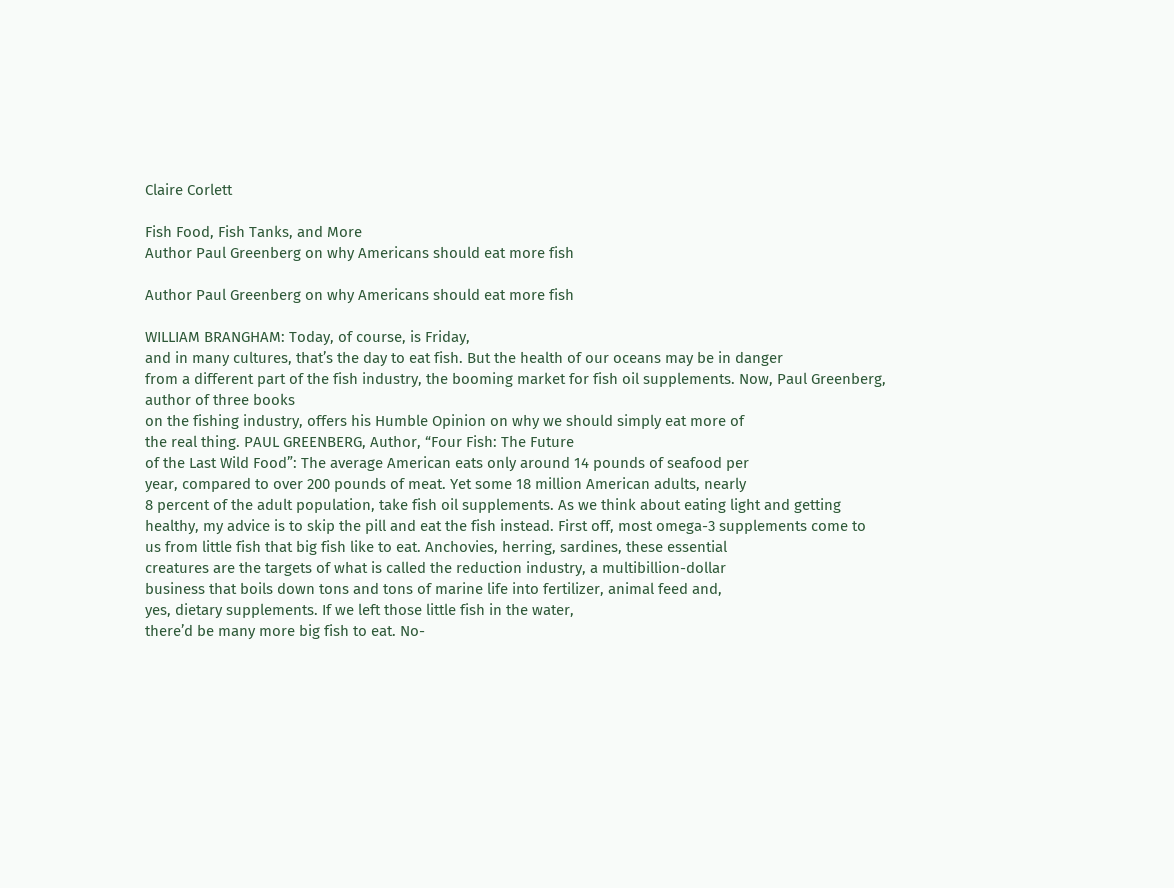Claire Corlett

Fish Food, Fish Tanks, and More
Author Paul Greenberg on why Americans should eat more fish

Author Paul Greenberg on why Americans should eat more fish

WILLIAM BRANGHAM: Today, of course, is Friday,
and in many cultures, that’s the day to eat fish. But the health of our oceans may be in danger
from a different part of the fish industry, the booming market for fish oil supplements. Now, Paul Greenberg, author of three books
on the fishing industry, offers his Humble Opinion on why we should simply eat more of
the real thing. PAUL GREENBERG, Author, “Four Fish: The Future
of the Last Wild Food”: The average American eats only around 14 pounds of seafood per
year, compared to over 200 pounds of meat. Yet some 18 million American adults, nearly
8 percent of the adult population, take fish oil supplements. As we think about eating light and getting
healthy, my advice is to skip the pill and eat the fish instead. First off, most omega-3 supplements come to
us from little fish that big fish like to eat. Anchovies, herring, sardines, these essential
creatures are the targets of what is called the reduction industry, a multibillion-dollar
business that boils down tons and tons of marine life into fertilizer, animal feed and,
yes, dietary supplements. If we left those little fish in the water,
there’d be many more big fish to eat. No-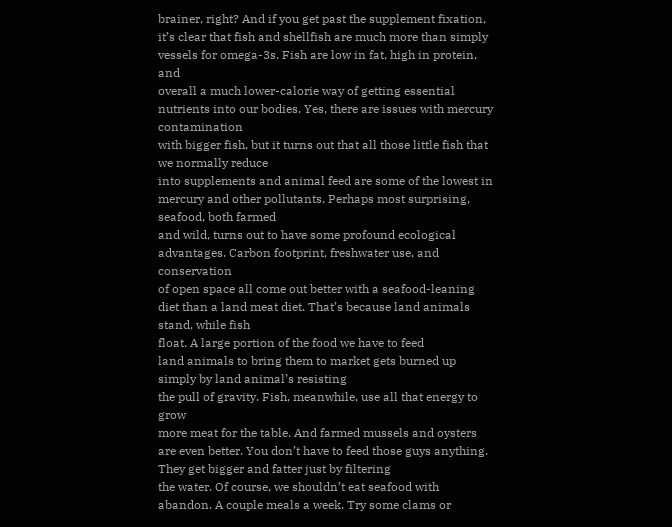brainer, right? And if you get past the supplement fixation,
it’s clear that fish and shellfish are much more than simply vessels for omega-3s. Fish are low in fat, high in protein, and
overall a much lower-calorie way of getting essential nutrients into our bodies. Yes, there are issues with mercury contamination
with bigger fish, but it turns out that all those little fish that we normally reduce
into supplements and animal feed are some of the lowest in mercury and other pollutants. Perhaps most surprising, seafood, both farmed
and wild, turns out to have some profound ecological advantages. Carbon footprint, freshwater use, and conservation
of open space all come out better with a seafood-leaning diet than a land meat diet. That’s because land animals stand, while fish
float. A large portion of the food we have to feed
land animals to bring them to market gets burned up simply by land animal’s resisting
the pull of gravity. Fish, meanwhile, use all that energy to grow
more meat for the table. And farmed mussels and oysters are even better. You don’t have to feed those guys anything. They get bigger and fatter just by filtering
the water. Of course, we shouldn’t eat seafood with abandon. A couple meals a week. Try some clams or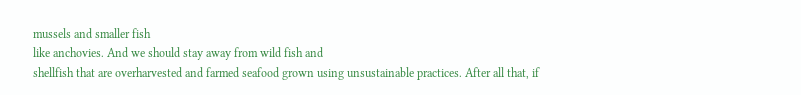mussels and smaller fish
like anchovies. And we should stay away from wild fish and
shellfish that are overharvested and farmed seafood grown using unsustainable practices. After all that, if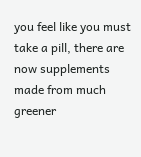you feel like you must
take a pill, there are now supplements made from much greener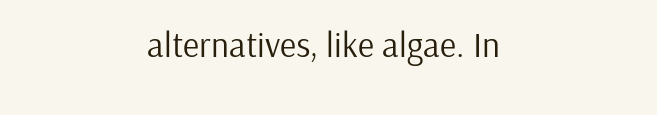alternatives, like algae. In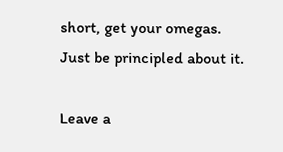short, get your omegas. Just be principled about it.

Leave a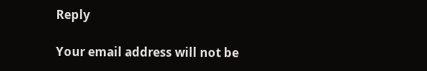Reply

Your email address will not be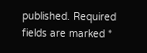published. Required fields are marked *